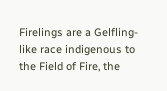Firelings are a Gelfling-like race indigenous to the Field of Fire, the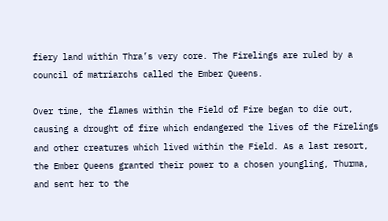fiery land within Thra’s very core. The Firelings are ruled by a council of matriarchs called the Ember Queens.

Over time, the flames within the Field of Fire began to die out, causing a drought of fire which endangered the lives of the Firelings and other creatures which lived within the Field. As a last resort, the Ember Queens granted their power to a chosen youngling, Thurma, and sent her to the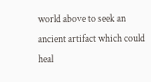world above to seek an ancient artifact which could heal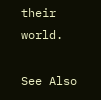their world.

See Also